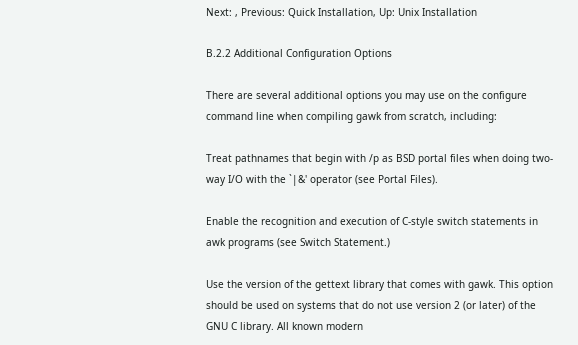Next: , Previous: Quick Installation, Up: Unix Installation

B.2.2 Additional Configuration Options

There are several additional options you may use on the configure command line when compiling gawk from scratch, including:

Treat pathnames that begin with /p as BSD portal files when doing two-way I/O with the `|&' operator (see Portal Files).

Enable the recognition and execution of C-style switch statements in awk programs (see Switch Statement.)

Use the version of the gettext library that comes with gawk. This option should be used on systems that do not use version 2 (or later) of the GNU C library. All known modern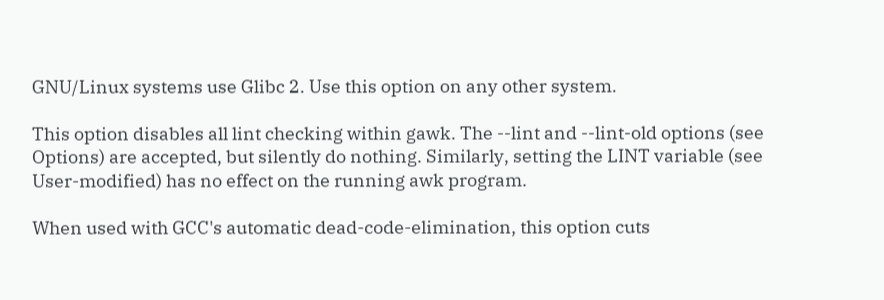GNU/Linux systems use Glibc 2. Use this option on any other system.

This option disables all lint checking within gawk. The --lint and --lint-old options (see Options) are accepted, but silently do nothing. Similarly, setting the LINT variable (see User-modified) has no effect on the running awk program.

When used with GCC's automatic dead-code-elimination, this option cuts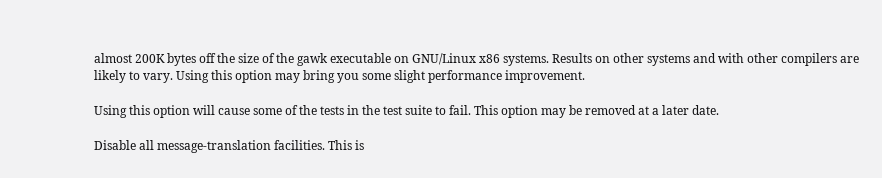almost 200K bytes off the size of the gawk executable on GNU/Linux x86 systems. Results on other systems and with other compilers are likely to vary. Using this option may bring you some slight performance improvement.

Using this option will cause some of the tests in the test suite to fail. This option may be removed at a later date.

Disable all message-translation facilities. This is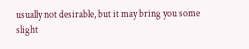usually not desirable, but it may bring you some slight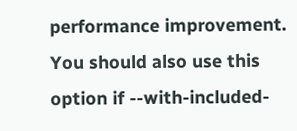performance improvement. You should also use this option if --with-included-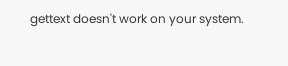gettext doesn't work on your system.